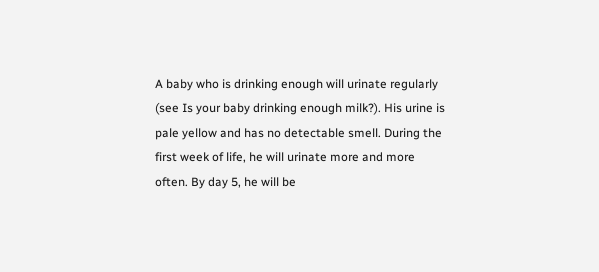A baby who is drinking enough will urinate regularly (see Is your baby drinking enough milk?). His urine is pale yellow and has no detectable smell. During the first week of life, he will urinate more and more often. By day 5, he will be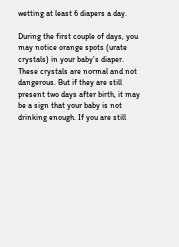wetting at least 6 diapers a day.

During the first couple of days, you may notice orange spots (urate crystals) in your baby’s diaper. These crystals are normal and not dangerous. But if they are still present two days after birth, it may be a sign that your baby is not drinking enough. If you are still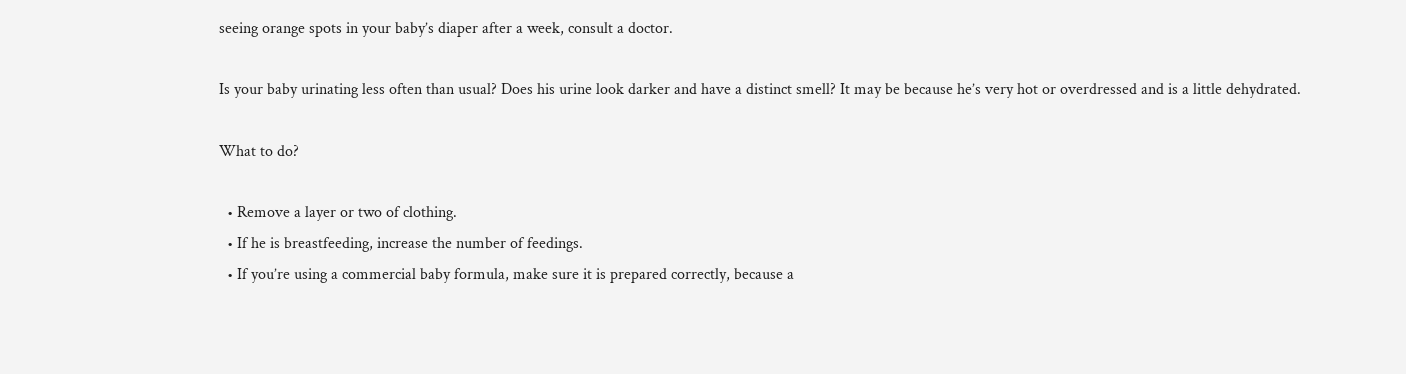seeing orange spots in your baby’s diaper after a week, consult a doctor.

Is your baby urinating less often than usual? Does his urine look darker and have a distinct smell? It may be because he’s very hot or overdressed and is a little dehydrated.

What to do?

  • Remove a layer or two of clothing.
  • If he is breastfeeding, increase the number of feedings.
  • If you’re using a commercial baby formula, make sure it is prepared correctly, because a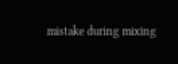mistake during mixing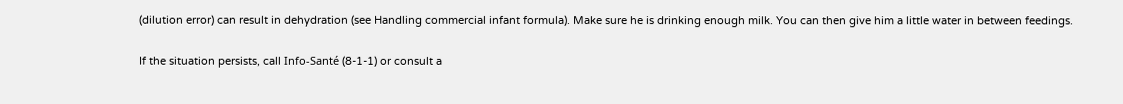(dilution error) can result in dehydration (see Handling commercial infant formula). Make sure he is drinking enough milk. You can then give him a little water in between feedings.

If the situation persists, call Info-Santé (8-1-1) or consult a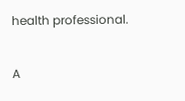health professional.

A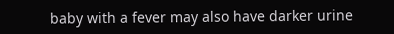baby with a fever may also have darker urine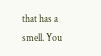that has a smell. You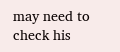may need to check his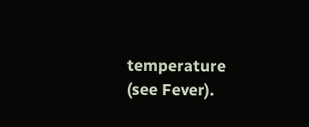temperature (see Fever).